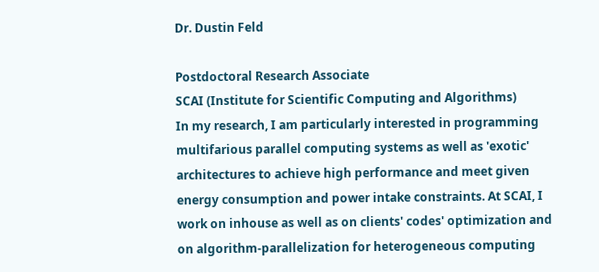Dr. Dustin Feld

Postdoctoral Research Associate
SCAI (Institute for Scientific Computing and Algorithms)
In my research, I am particularly interested in programming multifarious parallel computing systems as well as 'exotic' architectures to achieve high performance and meet given energy consumption and power intake constraints. At SCAI, I work on inhouse as well as on clients' codes' optimization and on algorithm-parallelization for heterogeneous computing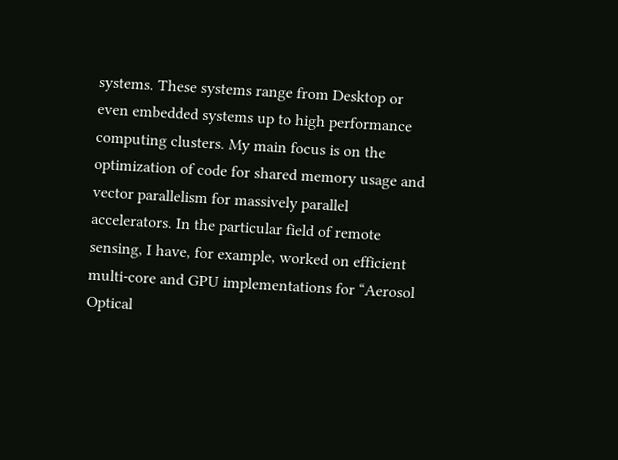systems. These systems range from Desktop or even embedded systems up to high performance computing clusters. My main focus is on the optimization of code for shared memory usage and vector parallelism for massively parallel accelerators. In the particular field of remote sensing, I have, for example, worked on efficient multi-core and GPU implementations for “Aerosol Optical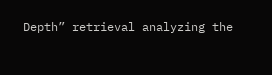Depth” retrieval analyzing the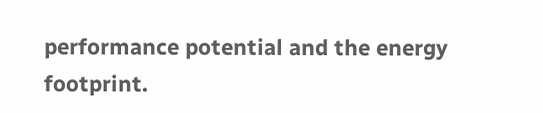performance potential and the energy footprint.